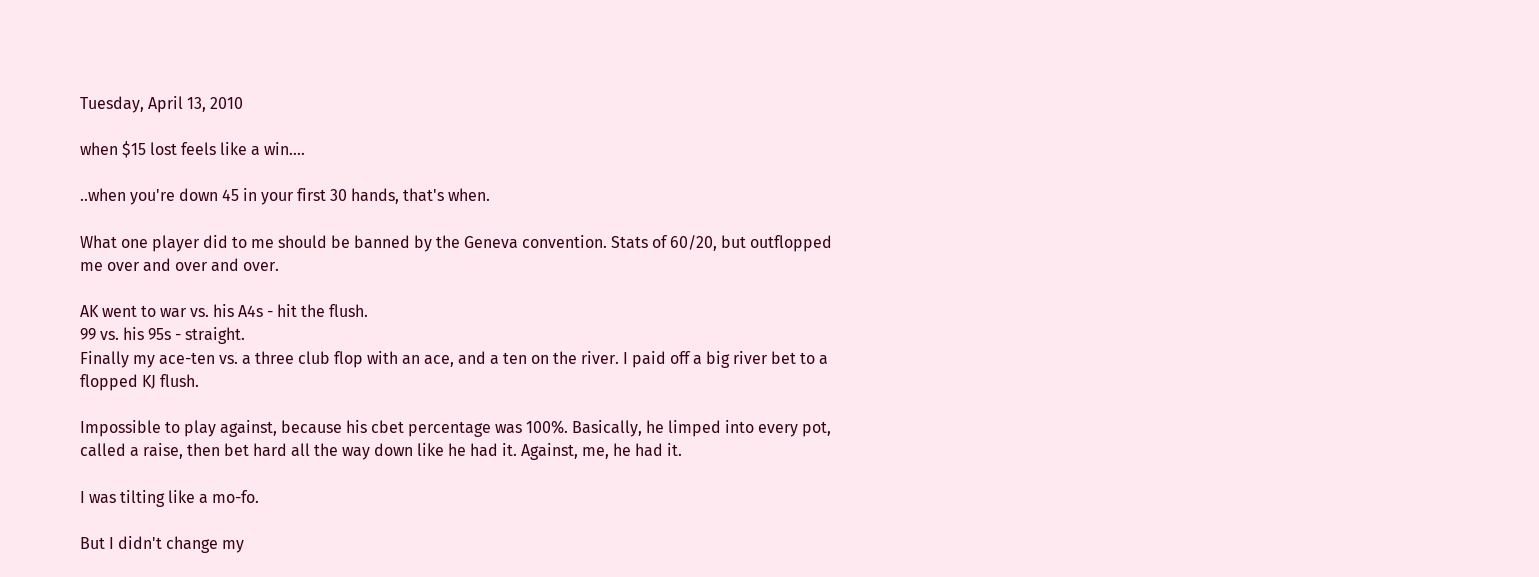Tuesday, April 13, 2010

when $15 lost feels like a win....

..when you're down 45 in your first 30 hands, that's when.

What one player did to me should be banned by the Geneva convention. Stats of 60/20, but outflopped me over and over and over.

AK went to war vs. his A4s - hit the flush.
99 vs. his 95s - straight.
Finally my ace-ten vs. a three club flop with an ace, and a ten on the river. I paid off a big river bet to a flopped KJ flush.

Impossible to play against, because his cbet percentage was 100%. Basically, he limped into every pot, called a raise, then bet hard all the way down like he had it. Against, me, he had it.

I was tilting like a mo-fo.

But I didn't change my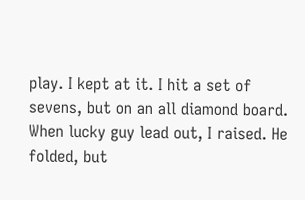play. I kept at it. I hit a set of sevens, but on an all diamond board. When lucky guy lead out, I raised. He folded, but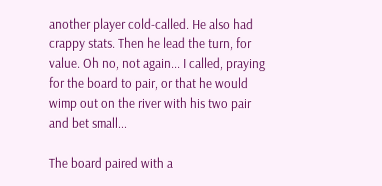another player cold-called. He also had crappy stats. Then he lead the turn, for value. Oh no, not again... I called, praying for the board to pair, or that he would wimp out on the river with his two pair and bet small...

The board paired with a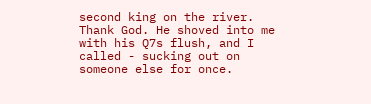second king on the river. Thank God. He shoved into me with his Q7s flush, and I called - sucking out on someone else for once.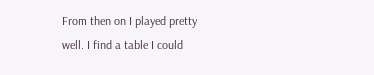From then on I played pretty well. I find a table I could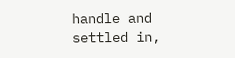handle and settled in,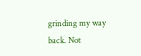grinding my way back. Not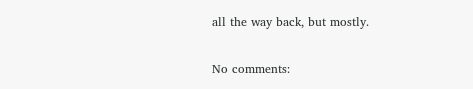all the way back, but mostly.

No comments: